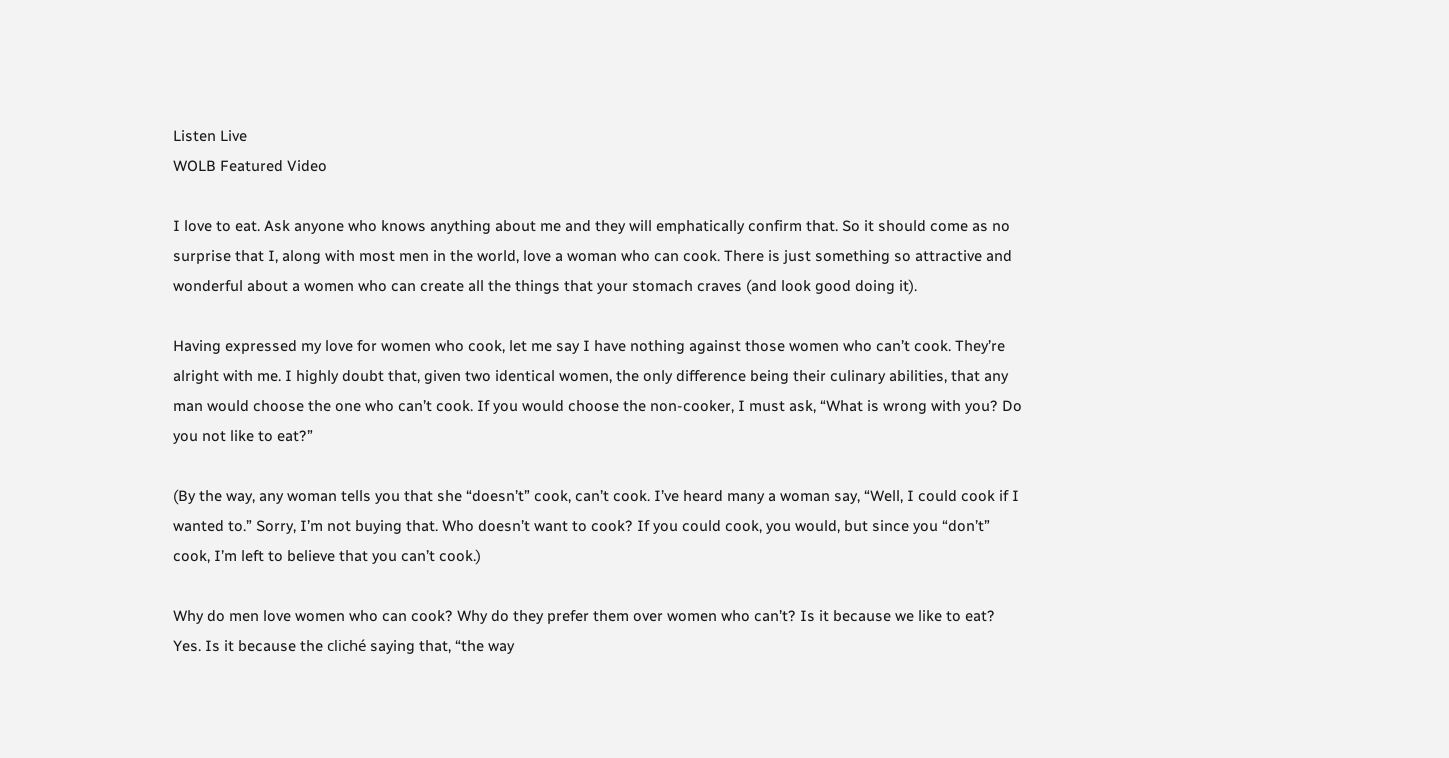Listen Live
WOLB Featured Video

I love to eat. Ask anyone who knows anything about me and they will emphatically confirm that. So it should come as no surprise that I, along with most men in the world, love a woman who can cook. There is just something so attractive and wonderful about a women who can create all the things that your stomach craves (and look good doing it).

Having expressed my love for women who cook, let me say I have nothing against those women who can’t cook. They’re alright with me. I highly doubt that, given two identical women, the only difference being their culinary abilities, that any man would choose the one who can’t cook. If you would choose the non-cooker, I must ask, “What is wrong with you? Do you not like to eat?”

(By the way, any woman tells you that she “doesn’t” cook, can’t cook. I’ve heard many a woman say, “Well, I could cook if I wanted to.” Sorry, I’m not buying that. Who doesn’t want to cook? If you could cook, you would, but since you “don’t” cook, I’m left to believe that you can’t cook.)

Why do men love women who can cook? Why do they prefer them over women who can’t? Is it because we like to eat? Yes. Is it because the cliché saying that, “the way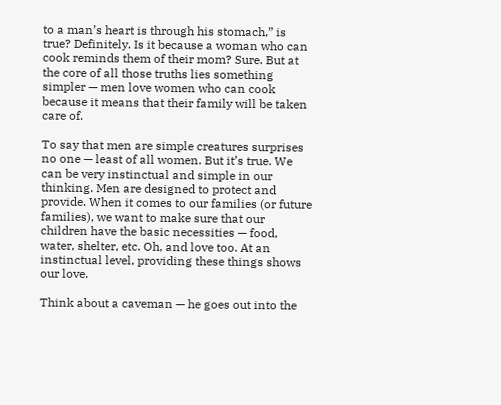to a man’s heart is through his stomach,” is true? Definitely. Is it because a woman who can cook reminds them of their mom? Sure. But at the core of all those truths lies something simpler — men love women who can cook because it means that their family will be taken care of.

To say that men are simple creatures surprises no one — least of all women. But it’s true. We can be very instinctual and simple in our thinking. Men are designed to protect and provide. When it comes to our families (or future families), we want to make sure that our children have the basic necessities — food, water, shelter, etc. Oh, and love too. At an instinctual level, providing these things shows our love.

Think about a caveman — he goes out into the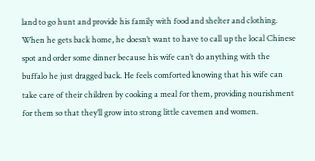land to go hunt and provide his family with food and shelter and clothing. When he gets back home, he doesn’t want to have to call up the local Chinese spot and order some dinner because his wife can’t do anything with the buffalo he just dragged back. He feels comforted knowing that his wife can take care of their children by cooking a meal for them, providing nourishment for them so that they’ll grow into strong little cavemen and women.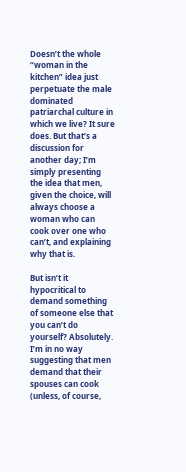Doesn’t the whole “woman in the kitchen” idea just perpetuate the male dominated patriarchal culture in which we live? It sure does. But that’s a discussion for another day; I’m simply presenting the idea that men, given the choice, will always choose a woman who can cook over one who can’t, and explaining why that is.

But isn’t it hypocritical to demand something of someone else that you can’t do yourself? Absolutely. I’m in no way suggesting that men demand that their spouses can cook (unless, of course,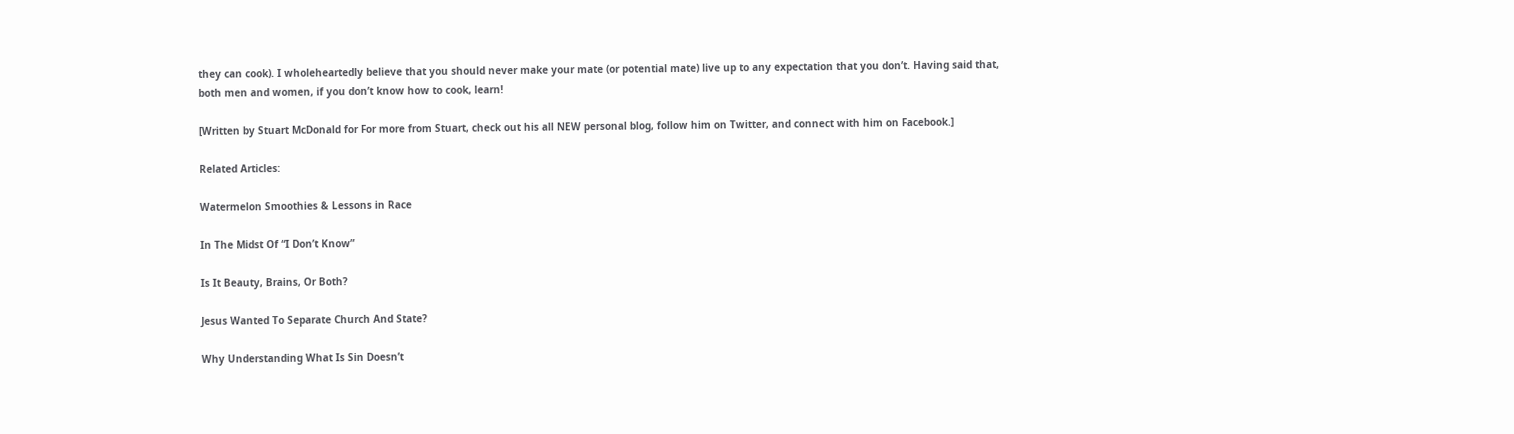they can cook). I wholeheartedly believe that you should never make your mate (or potential mate) live up to any expectation that you don’t. Having said that, both men and women, if you don’t know how to cook, learn!

[Written by Stuart McDonald for For more from Stuart, check out his all NEW personal blog, follow him on Twitter, and connect with him on Facebook.]

Related Articles:

Watermelon Smoothies & Lessons in Race

In The Midst Of “I Don’t Know”

Is It Beauty, Brains, Or Both?

Jesus Wanted To Separate Church And State?

Why Understanding What Is Sin Doesn’t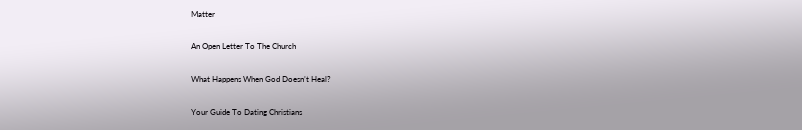Matter

An Open Letter To The Church

What Happens When God Doesn’t Heal?

Your Guide To Dating Christians